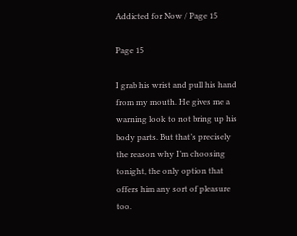Addicted for Now / Page 15

Page 15

I grab his wrist and pull his hand from my mouth. He gives me a warning look to not bring up his body parts. But that’s precisely the reason why I’m choosing tonight, the only option that offers him any sort of pleasure too.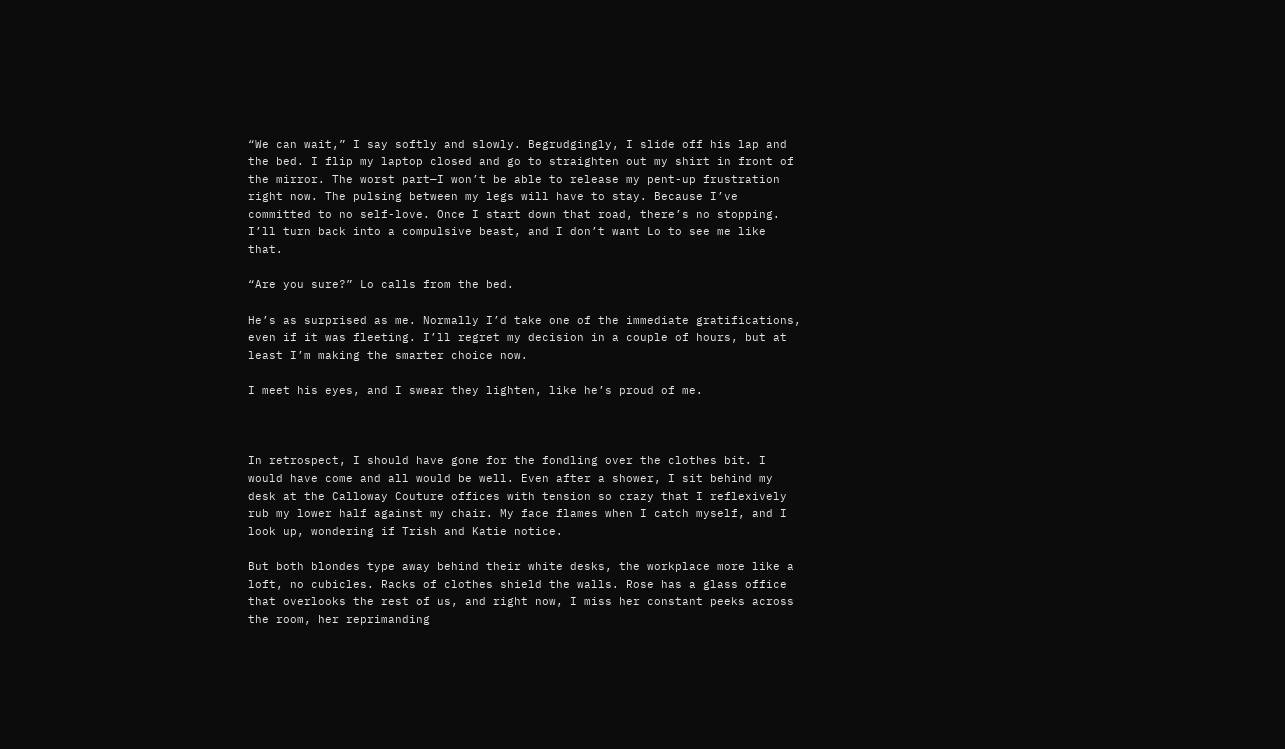“We can wait,” I say softly and slowly. Begrudgingly, I slide off his lap and the bed. I flip my laptop closed and go to straighten out my shirt in front of the mirror. The worst part—I won’t be able to release my pent-up frustration right now. The pulsing between my legs will have to stay. Because I’ve committed to no self-love. Once I start down that road, there’s no stopping. I’ll turn back into a compulsive beast, and I don’t want Lo to see me like that.

“Are you sure?” Lo calls from the bed.

He’s as surprised as me. Normally I’d take one of the immediate gratifications, even if it was fleeting. I’ll regret my decision in a couple of hours, but at least I’m making the smarter choice now.

I meet his eyes, and I swear they lighten, like he’s proud of me.



In retrospect, I should have gone for the fondling over the clothes bit. I would have come and all would be well. Even after a shower, I sit behind my desk at the Calloway Couture offices with tension so crazy that I reflexively rub my lower half against my chair. My face flames when I catch myself, and I look up, wondering if Trish and Katie notice.

But both blondes type away behind their white desks, the workplace more like a loft, no cubicles. Racks of clothes shield the walls. Rose has a glass office that overlooks the rest of us, and right now, I miss her constant peeks across the room, her reprimanding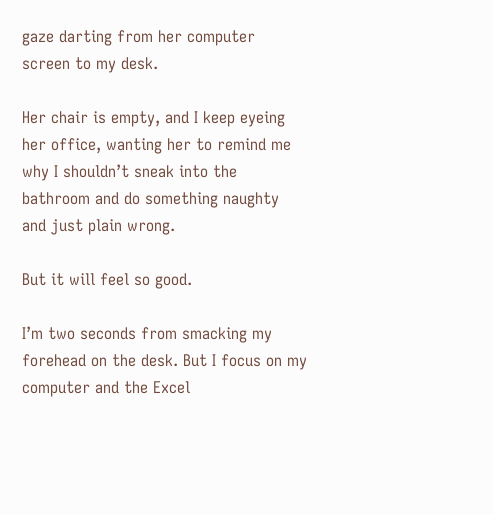gaze darting from her computer screen to my desk.

Her chair is empty, and I keep eyeing her office, wanting her to remind me why I shouldn’t sneak into the bathroom and do something naughty and just plain wrong.

But it will feel so good.

I’m two seconds from smacking my forehead on the desk. But I focus on my computer and the Excel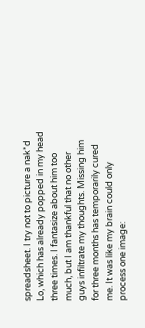spreadsheet. I try not to picture a nak*d Lo, which has already popped in my head three times. I fantasize about him too much, but I am thankful that no other guys infiltrate my thoughts. Missing him for three months has temporarily cured me. It was like my brain could only process one image: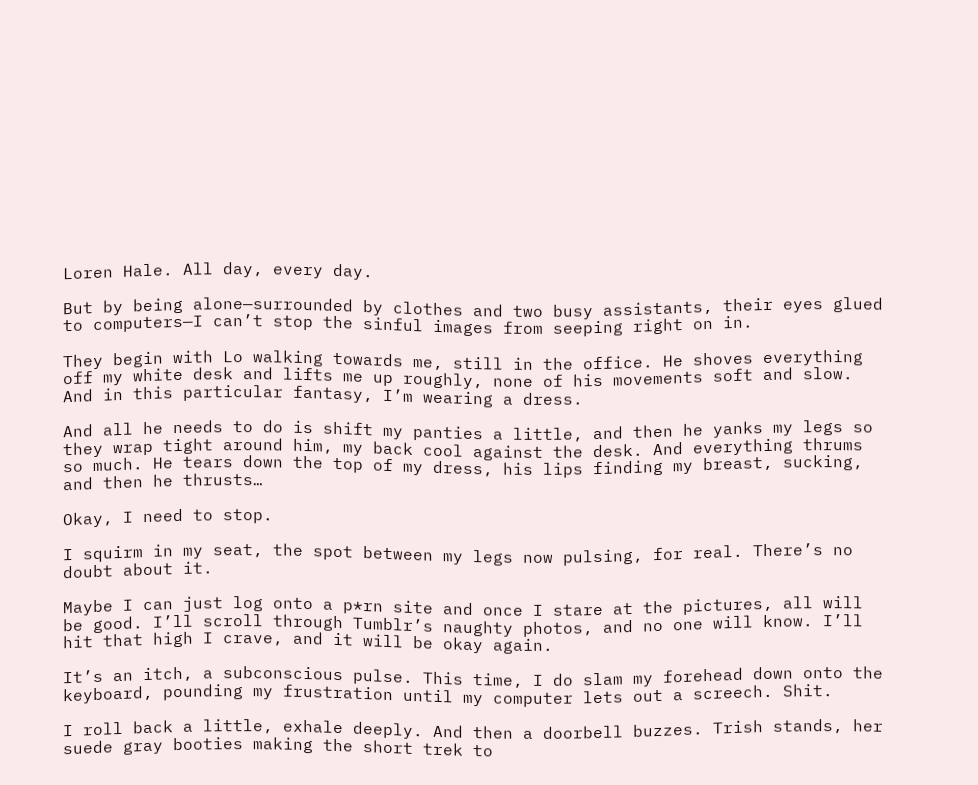Loren Hale. All day, every day.

But by being alone—surrounded by clothes and two busy assistants, their eyes glued to computers—I can’t stop the sinful images from seeping right on in.

They begin with Lo walking towards me, still in the office. He shoves everything off my white desk and lifts me up roughly, none of his movements soft and slow. And in this particular fantasy, I’m wearing a dress.

And all he needs to do is shift my panties a little, and then he yanks my legs so they wrap tight around him, my back cool against the desk. And everything thrums so much. He tears down the top of my dress, his lips finding my breast, sucking, and then he thrusts…

Okay, I need to stop.

I squirm in my seat, the spot between my legs now pulsing, for real. There’s no doubt about it.

Maybe I can just log onto a p*rn site and once I stare at the pictures, all will be good. I’ll scroll through Tumblr’s naughty photos, and no one will know. I’ll hit that high I crave, and it will be okay again.

It’s an itch, a subconscious pulse. This time, I do slam my forehead down onto the keyboard, pounding my frustration until my computer lets out a screech. Shit.

I roll back a little, exhale deeply. And then a doorbell buzzes. Trish stands, her suede gray booties making the short trek to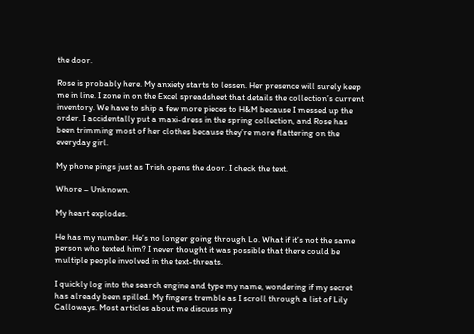the door.

Rose is probably here. My anxiety starts to lessen. Her presence will surely keep me in line. I zone in on the Excel spreadsheet that details the collection’s current inventory. We have to ship a few more pieces to H&M because I messed up the order. I accidentally put a maxi-dress in the spring collection, and Rose has been trimming most of her clothes because they’re more flattering on the everyday girl.

My phone pings just as Trish opens the door. I check the text.

Whore – Unknown.

My heart explodes.

He has my number. He’s no longer going through Lo. What if it’s not the same person who texted him? I never thought it was possible that there could be multiple people involved in the text-threats.

I quickly log into the search engine and type my name, wondering if my secret has already been spilled. My fingers tremble as I scroll through a list of Lily Calloways. Most articles about me discuss my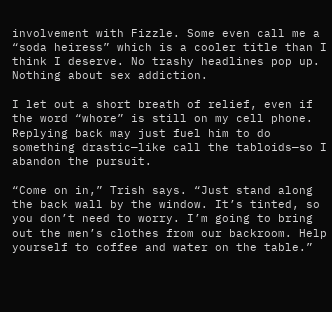involvement with Fizzle. Some even call me a “soda heiress” which is a cooler title than I think I deserve. No trashy headlines pop up. Nothing about sex addiction.

I let out a short breath of relief, even if the word “whore” is still on my cell phone. Replying back may just fuel him to do something drastic—like call the tabloids—so I abandon the pursuit.

“Come on in,” Trish says. “Just stand along the back wall by the window. It’s tinted, so you don’t need to worry. I’m going to bring out the men’s clothes from our backroom. Help yourself to coffee and water on the table.”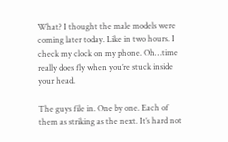What? I thought the male models were coming later today. Like in two hours. I check my clock on my phone. Oh…time really does fly when you’re stuck inside your head.

The guys file in. One by one. Each of them as striking as the next. It’s hard not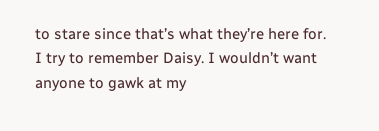to stare since that’s what they’re here for. I try to remember Daisy. I wouldn’t want anyone to gawk at my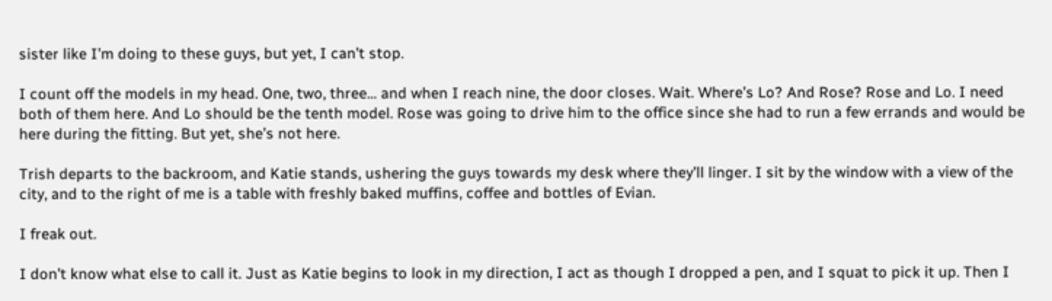sister like I’m doing to these guys, but yet, I can’t stop.

I count off the models in my head. One, two, three… and when I reach nine, the door closes. Wait. Where’s Lo? And Rose? Rose and Lo. I need both of them here. And Lo should be the tenth model. Rose was going to drive him to the office since she had to run a few errands and would be here during the fitting. But yet, she’s not here.

Trish departs to the backroom, and Katie stands, ushering the guys towards my desk where they’ll linger. I sit by the window with a view of the city, and to the right of me is a table with freshly baked muffins, coffee and bottles of Evian.

I freak out.

I don’t know what else to call it. Just as Katie begins to look in my direction, I act as though I dropped a pen, and I squat to pick it up. Then I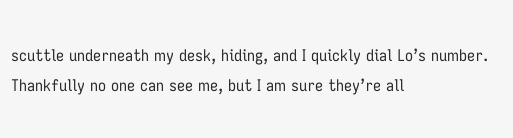scuttle underneath my desk, hiding, and I quickly dial Lo’s number. Thankfully no one can see me, but I am sure they’re all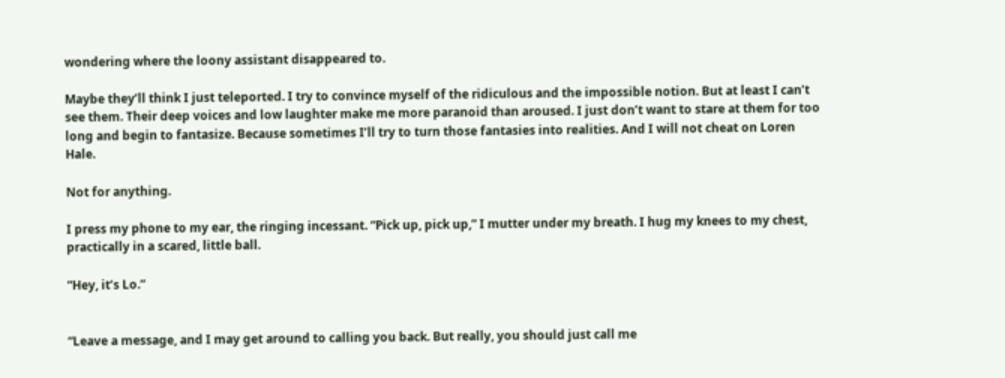wondering where the loony assistant disappeared to.

Maybe they’ll think I just teleported. I try to convince myself of the ridiculous and the impossible notion. But at least I can’t see them. Their deep voices and low laughter make me more paranoid than aroused. I just don’t want to stare at them for too long and begin to fantasize. Because sometimes I’ll try to turn those fantasies into realities. And I will not cheat on Loren Hale.

Not for anything.

I press my phone to my ear, the ringing incessant. “Pick up, pick up,” I mutter under my breath. I hug my knees to my chest, practically in a scared, little ball.

“Hey, it’s Lo.”


“Leave a message, and I may get around to calling you back. But really, you should just call me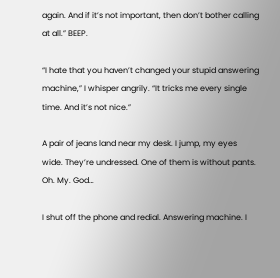again. And if it’s not important, then don’t bother calling at all.” BEEP.

“I hate that you haven’t changed your stupid answering machine,” I whisper angrily. “It tricks me every single time. And it’s not nice.”

A pair of jeans land near my desk. I jump, my eyes wide. They’re undressed. One of them is without pants. Oh. My. God…

I shut off the phone and redial. Answering machine. I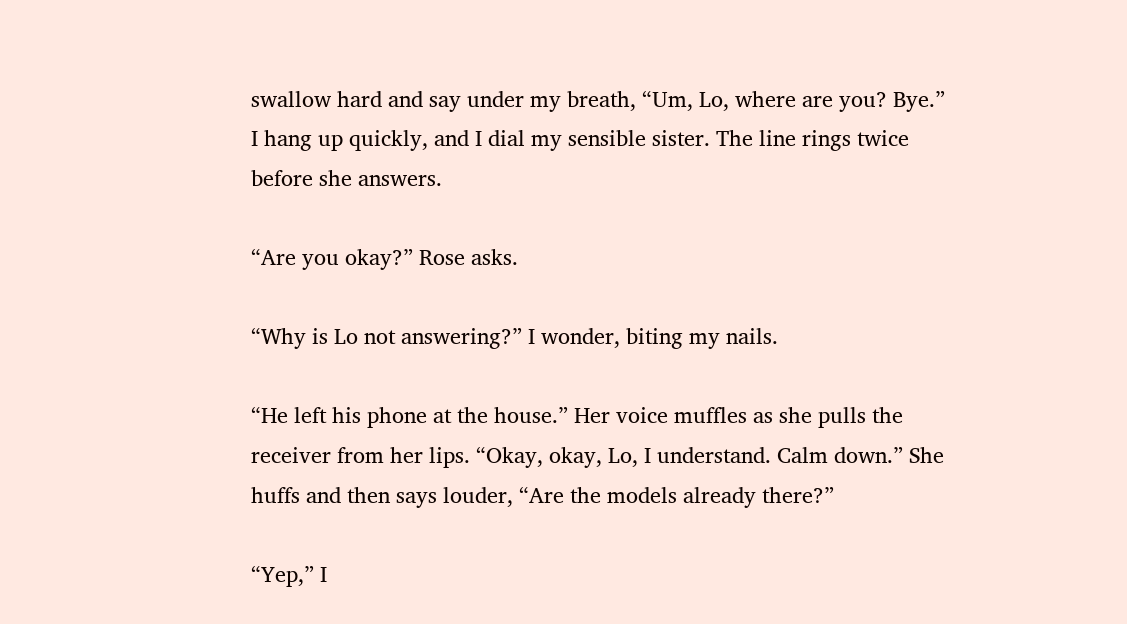swallow hard and say under my breath, “Um, Lo, where are you? Bye.” I hang up quickly, and I dial my sensible sister. The line rings twice before she answers.

“Are you okay?” Rose asks.

“Why is Lo not answering?” I wonder, biting my nails.

“He left his phone at the house.” Her voice muffles as she pulls the receiver from her lips. “Okay, okay, Lo, I understand. Calm down.” She huffs and then says louder, “Are the models already there?”

“Yep,” I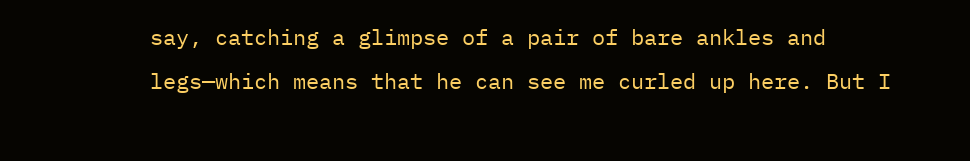say, catching a glimpse of a pair of bare ankles and legs—which means that he can see me curled up here. But I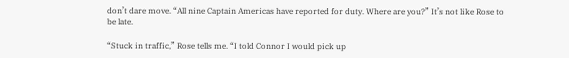don’t dare move. “All nine Captain Americas have reported for duty. Where are you?” It’s not like Rose to be late.

“Stuck in traffic,” Rose tells me. “I told Connor I would pick up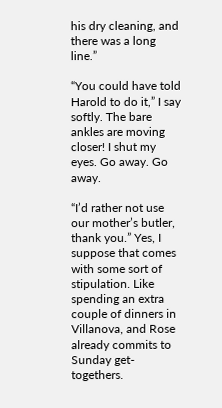his dry cleaning, and there was a long line.”

“You could have told Harold to do it,” I say softly. The bare ankles are moving closer! I shut my eyes. Go away. Go away.

“I’d rather not use our mother’s butler, thank you.” Yes, I suppose that comes with some sort of stipulation. Like spending an extra couple of dinners in Villanova, and Rose already commits to Sunday get-togethers.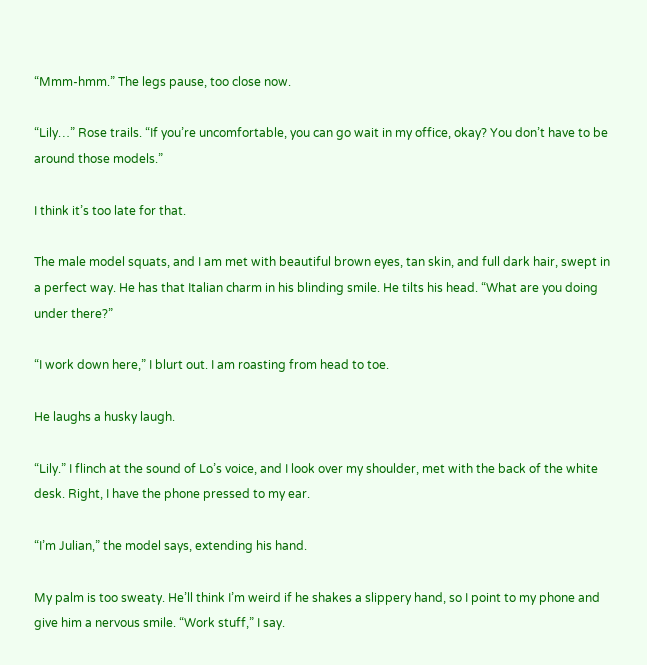“Mmm-hmm.” The legs pause, too close now.

“Lily…” Rose trails. “If you’re uncomfortable, you can go wait in my office, okay? You don’t have to be around those models.”

I think it’s too late for that.

The male model squats, and I am met with beautiful brown eyes, tan skin, and full dark hair, swept in a perfect way. He has that Italian charm in his blinding smile. He tilts his head. “What are you doing under there?”

“I work down here,” I blurt out. I am roasting from head to toe.

He laughs a husky laugh.

“Lily.” I flinch at the sound of Lo’s voice, and I look over my shoulder, met with the back of the white desk. Right, I have the phone pressed to my ear.

“I’m Julian,” the model says, extending his hand.

My palm is too sweaty. He’ll think I’m weird if he shakes a slippery hand, so I point to my phone and give him a nervous smile. “Work stuff,” I say.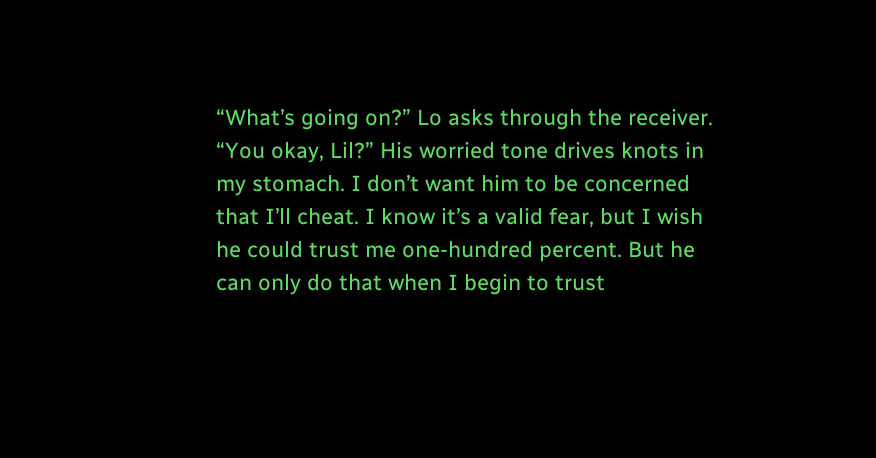“What’s going on?” Lo asks through the receiver. “You okay, Lil?” His worried tone drives knots in my stomach. I don’t want him to be concerned that I’ll cheat. I know it’s a valid fear, but I wish he could trust me one-hundred percent. But he can only do that when I begin to trust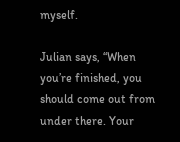myself.

Julian says, “When you’re finished, you should come out from under there. Your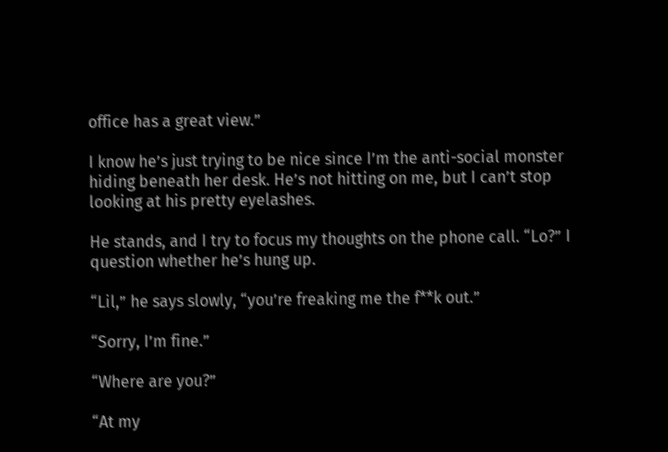office has a great view.”

I know he’s just trying to be nice since I’m the anti-social monster hiding beneath her desk. He’s not hitting on me, but I can’t stop looking at his pretty eyelashes.

He stands, and I try to focus my thoughts on the phone call. “Lo?” I question whether he’s hung up.

“Lil,” he says slowly, “you’re freaking me the f**k out.”

“Sorry, I’m fine.”

“Where are you?”

“At my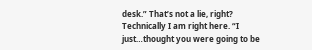desk.” That’s not a lie, right? Technically I am right here. “I just…thought you were going to be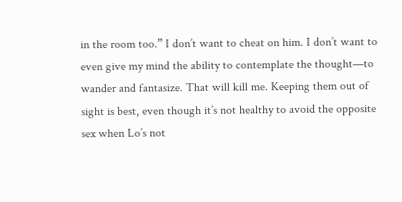in the room too.” I don’t want to cheat on him. I don’t want to even give my mind the ability to contemplate the thought—to wander and fantasize. That will kill me. Keeping them out of sight is best, even though it’s not healthy to avoid the opposite sex when Lo’s not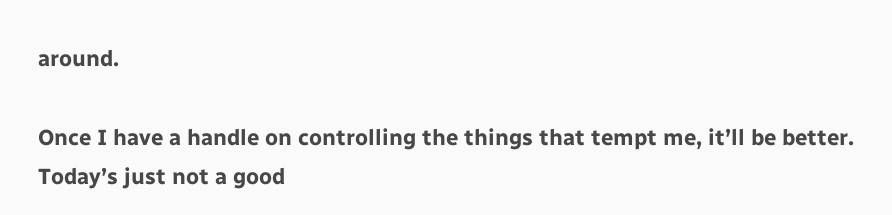around.

Once I have a handle on controlling the things that tempt me, it’ll be better. Today’s just not a good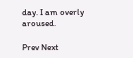day. I am overly aroused.

Prev Next